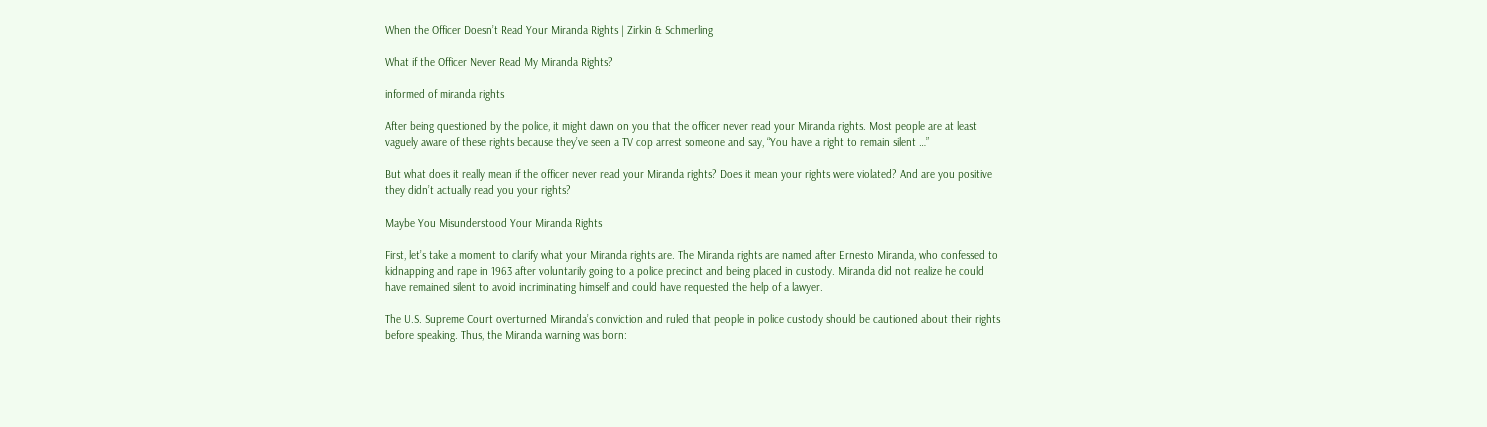When the Officer Doesn’t Read Your Miranda Rights | Zirkin & Schmerling

What if the Officer Never Read My Miranda Rights?

informed of miranda rights

After being questioned by the police, it might dawn on you that the officer never read your Miranda rights. Most people are at least vaguely aware of these rights because they’ve seen a TV cop arrest someone and say, “You have a right to remain silent …”

But what does it really mean if the officer never read your Miranda rights? Does it mean your rights were violated? And are you positive they didn’t actually read you your rights?

Maybe You Misunderstood Your Miranda Rights

First, let’s take a moment to clarify what your Miranda rights are. The Miranda rights are named after Ernesto Miranda, who confessed to kidnapping and rape in 1963 after voluntarily going to a police precinct and being placed in custody. Miranda did not realize he could have remained silent to avoid incriminating himself and could have requested the help of a lawyer.

The U.S. Supreme Court overturned Miranda’s conviction and ruled that people in police custody should be cautioned about their rights before speaking. Thus, the Miranda warning was born: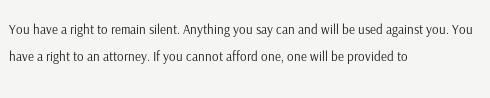You have a right to remain silent. Anything you say can and will be used against you. You have a right to an attorney. If you cannot afford one, one will be provided to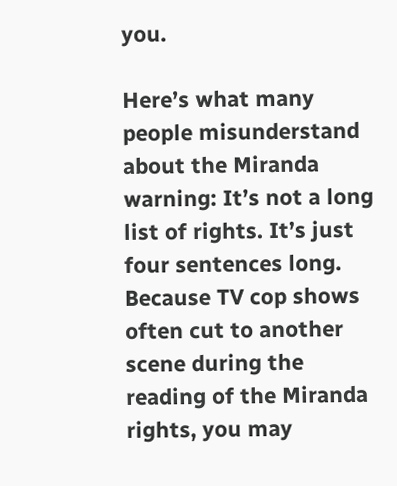you.

Here’s what many people misunderstand about the Miranda warning: It’s not a long list of rights. It’s just four sentences long. Because TV cop shows often cut to another scene during the reading of the Miranda rights, you may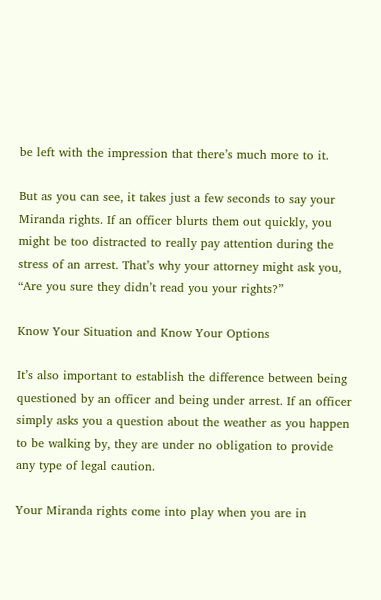be left with the impression that there’s much more to it.

But as you can see, it takes just a few seconds to say your Miranda rights. If an officer blurts them out quickly, you might be too distracted to really pay attention during the stress of an arrest. That’s why your attorney might ask you, “Are you sure they didn’t read you your rights?”

Know Your Situation and Know Your Options

It’s also important to establish the difference between being questioned by an officer and being under arrest. If an officer simply asks you a question about the weather as you happen to be walking by, they are under no obligation to provide any type of legal caution.

Your Miranda rights come into play when you are in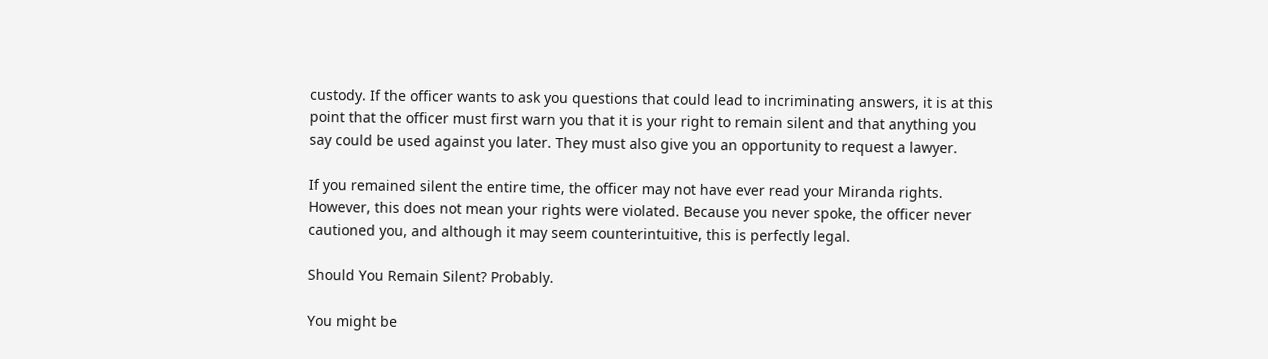custody. If the officer wants to ask you questions that could lead to incriminating answers, it is at this point that the officer must first warn you that it is your right to remain silent and that anything you say could be used against you later. They must also give you an opportunity to request a lawyer.

If you remained silent the entire time, the officer may not have ever read your Miranda rights. However, this does not mean your rights were violated. Because you never spoke, the officer never cautioned you, and although it may seem counterintuitive, this is perfectly legal.

Should You Remain Silent? Probably.

You might be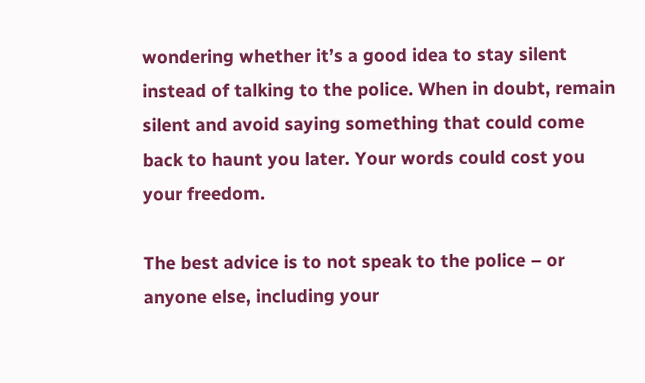wondering whether it’s a good idea to stay silent instead of talking to the police. When in doubt, remain silent and avoid saying something that could come back to haunt you later. Your words could cost you your freedom.

The best advice is to not speak to the police – or anyone else, including your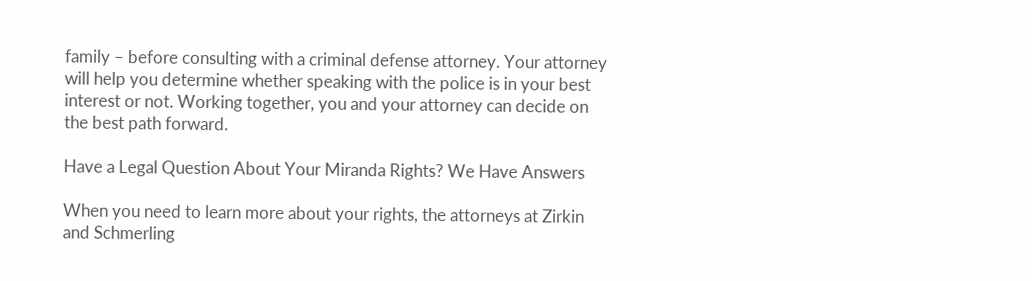family – before consulting with a criminal defense attorney. Your attorney will help you determine whether speaking with the police is in your best interest or not. Working together, you and your attorney can decide on the best path forward.

Have a Legal Question About Your Miranda Rights? We Have Answers

When you need to learn more about your rights, the attorneys at Zirkin and Schmerling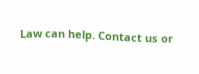Law can help. Contact us or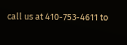call us at 410-753-4611 to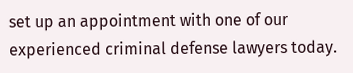set up an appointment with one of our experienced criminal defense lawyers today.